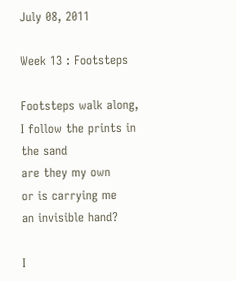July 08, 2011

Week 13 : Footsteps

Footsteps walk along,
I follow the prints in the sand
are they my own
or is carrying me
an invisible hand?

I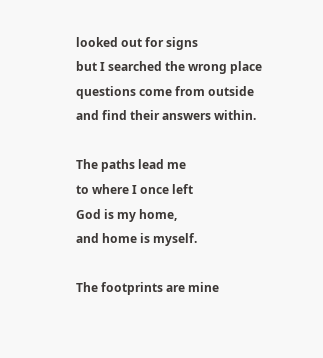looked out for signs
but I searched the wrong place
questions come from outside
and find their answers within.

The paths lead me
to where I once left
God is my home,
and home is myself.

The footprints are mine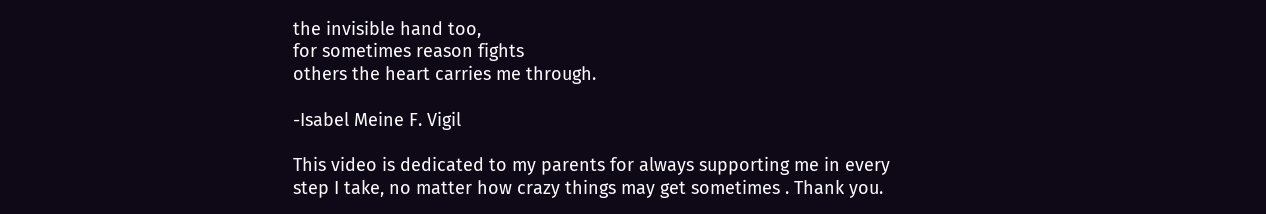the invisible hand too,
for sometimes reason fights
others the heart carries me through.

-Isabel Meine F. Vigil

This video is dedicated to my parents for always supporting me in every step I take, no matter how crazy things may get sometimes . Thank you.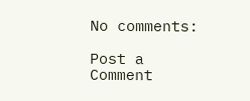No comments:

Post a Comment